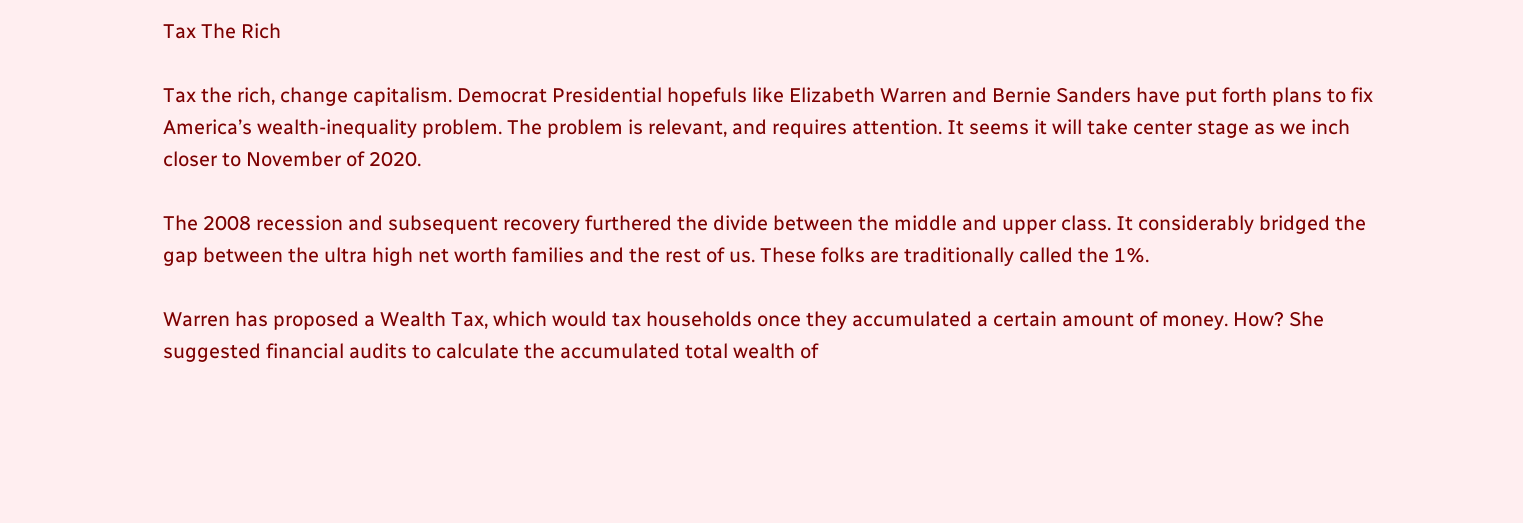Tax The Rich

Tax the rich, change capitalism. Democrat Presidential hopefuls like Elizabeth Warren and Bernie Sanders have put forth plans to fix America’s wealth-inequality problem. The problem is relevant, and requires attention. It seems it will take center stage as we inch closer to November of 2020.

The 2008 recession and subsequent recovery furthered the divide between the middle and upper class. It considerably bridged the gap between the ultra high net worth families and the rest of us. These folks are traditionally called the 1%.

Warren has proposed a Wealth Tax, which would tax households once they accumulated a certain amount of money. How? She suggested financial audits to calculate the accumulated total wealth of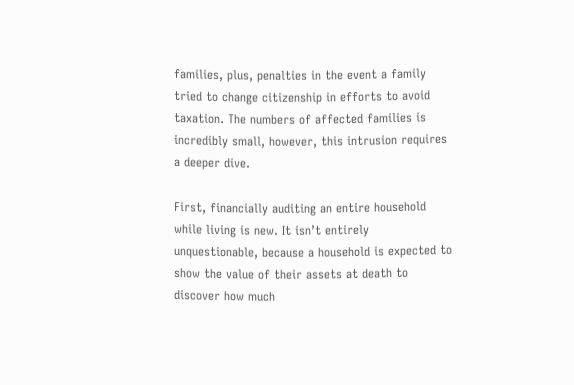families, plus, penalties in the event a family tried to change citizenship in efforts to avoid taxation. The numbers of affected families is incredibly small, however, this intrusion requires a deeper dive.

First, financially auditing an entire household while living is new. It isn’t entirely unquestionable, because a household is expected to show the value of their assets at death to discover how much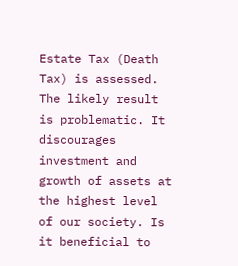Estate Tax (Death Tax) is assessed. The likely result is problematic. It discourages investment and growth of assets at the highest level of our society. Is it beneficial to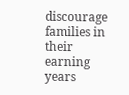discourage families in their earning years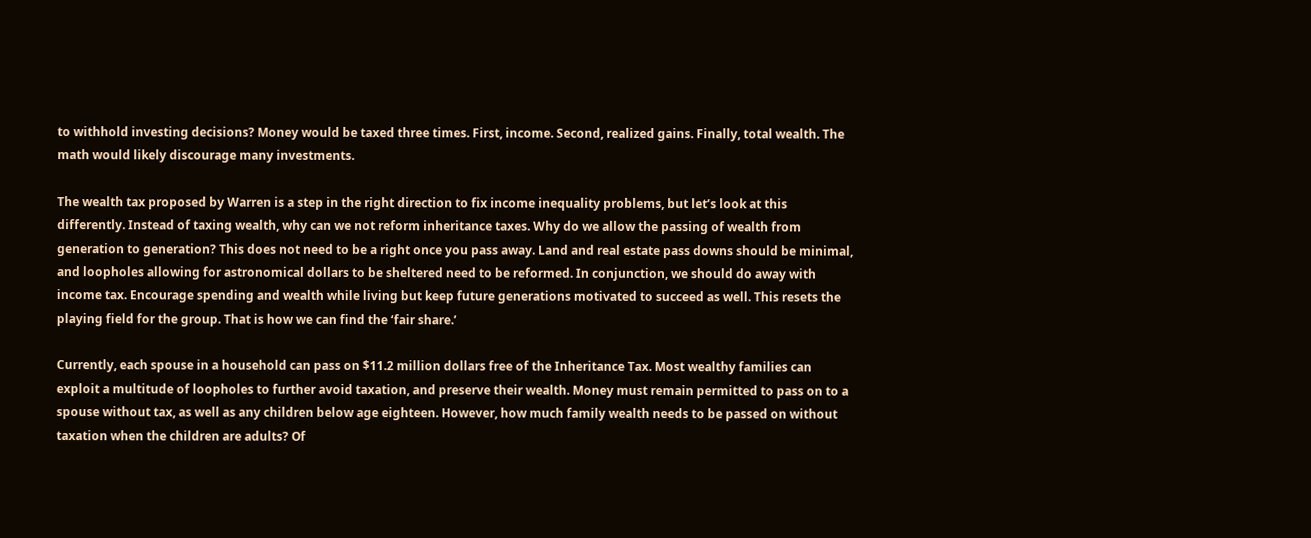to withhold investing decisions? Money would be taxed three times. First, income. Second, realized gains. Finally, total wealth. The math would likely discourage many investments.

The wealth tax proposed by Warren is a step in the right direction to fix income inequality problems, but let’s look at this differently. Instead of taxing wealth, why can we not reform inheritance taxes. Why do we allow the passing of wealth from generation to generation? This does not need to be a right once you pass away. Land and real estate pass downs should be minimal, and loopholes allowing for astronomical dollars to be sheltered need to be reformed. In conjunction, we should do away with income tax. Encourage spending and wealth while living but keep future generations motivated to succeed as well. This resets the playing field for the group. That is how we can find the ‘fair share.’

Currently, each spouse in a household can pass on $11.2 million dollars free of the Inheritance Tax. Most wealthy families can exploit a multitude of loopholes to further avoid taxation, and preserve their wealth. Money must remain permitted to pass on to a spouse without tax, as well as any children below age eighteen. However, how much family wealth needs to be passed on without taxation when the children are adults? Of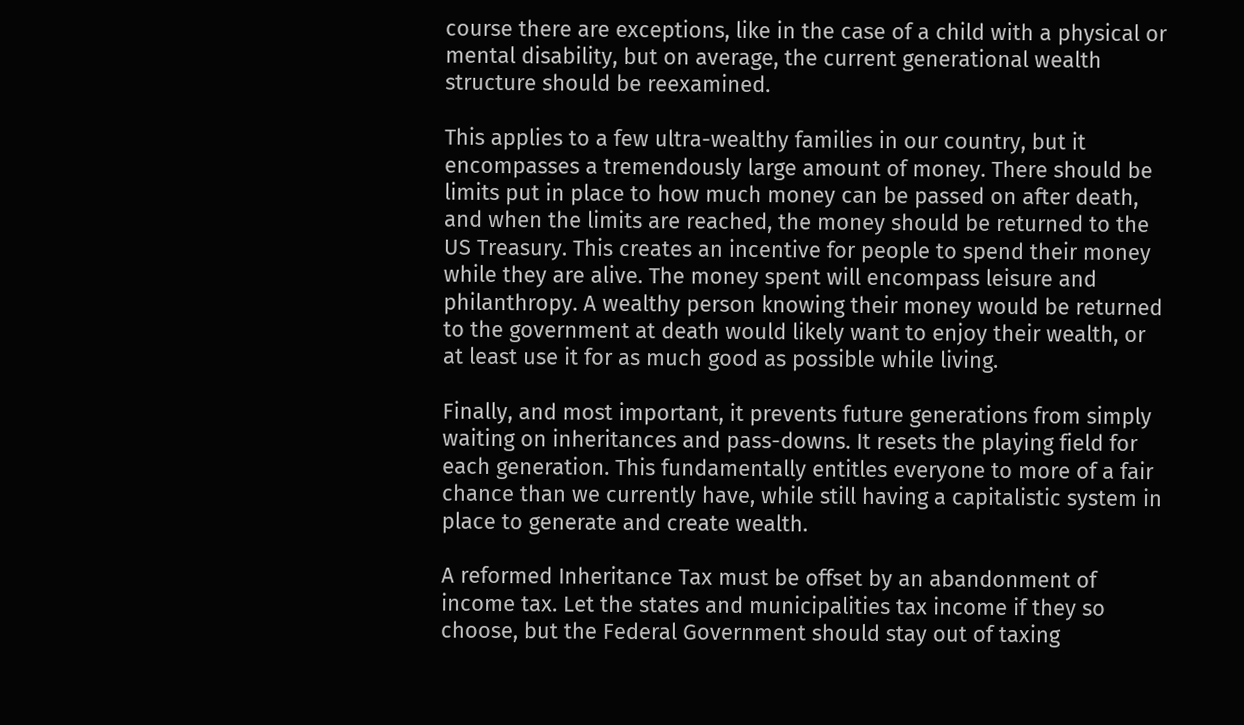course there are exceptions, like in the case of a child with a physical or mental disability, but on average, the current generational wealth structure should be reexamined.

This applies to a few ultra-wealthy families in our country, but it encompasses a tremendously large amount of money. There should be limits put in place to how much money can be passed on after death, and when the limits are reached, the money should be returned to the US Treasury. This creates an incentive for people to spend their money while they are alive. The money spent will encompass leisure and philanthropy. A wealthy person knowing their money would be returned to the government at death would likely want to enjoy their wealth, or at least use it for as much good as possible while living.

Finally, and most important, it prevents future generations from simply waiting on inheritances and pass-downs. It resets the playing field for each generation. This fundamentally entitles everyone to more of a fair chance than we currently have, while still having a capitalistic system in place to generate and create wealth.

A reformed Inheritance Tax must be offset by an abandonment of income tax. Let the states and municipalities tax income if they so choose, but the Federal Government should stay out of taxing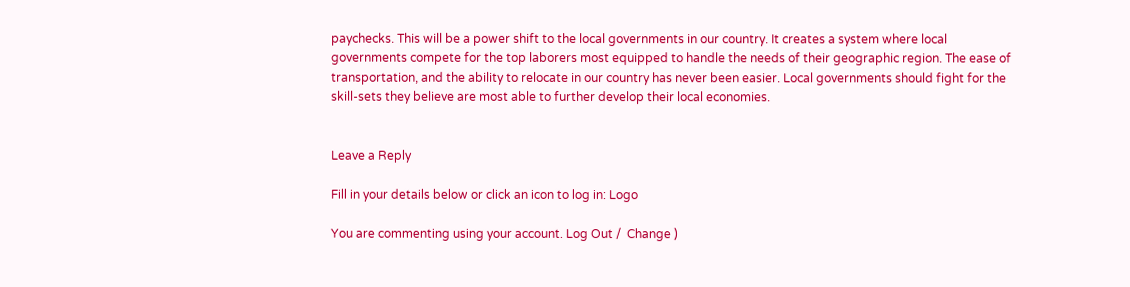paychecks. This will be a power shift to the local governments in our country. It creates a system where local governments compete for the top laborers most equipped to handle the needs of their geographic region. The ease of transportation, and the ability to relocate in our country has never been easier. Local governments should fight for the skill-sets they believe are most able to further develop their local economies.


Leave a Reply

Fill in your details below or click an icon to log in: Logo

You are commenting using your account. Log Out /  Change )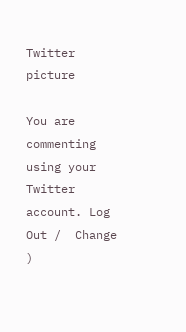Twitter picture

You are commenting using your Twitter account. Log Out /  Change )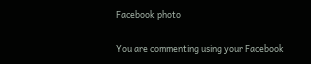Facebook photo

You are commenting using your Facebook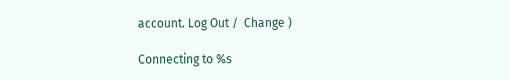account. Log Out /  Change )

Connecting to %s